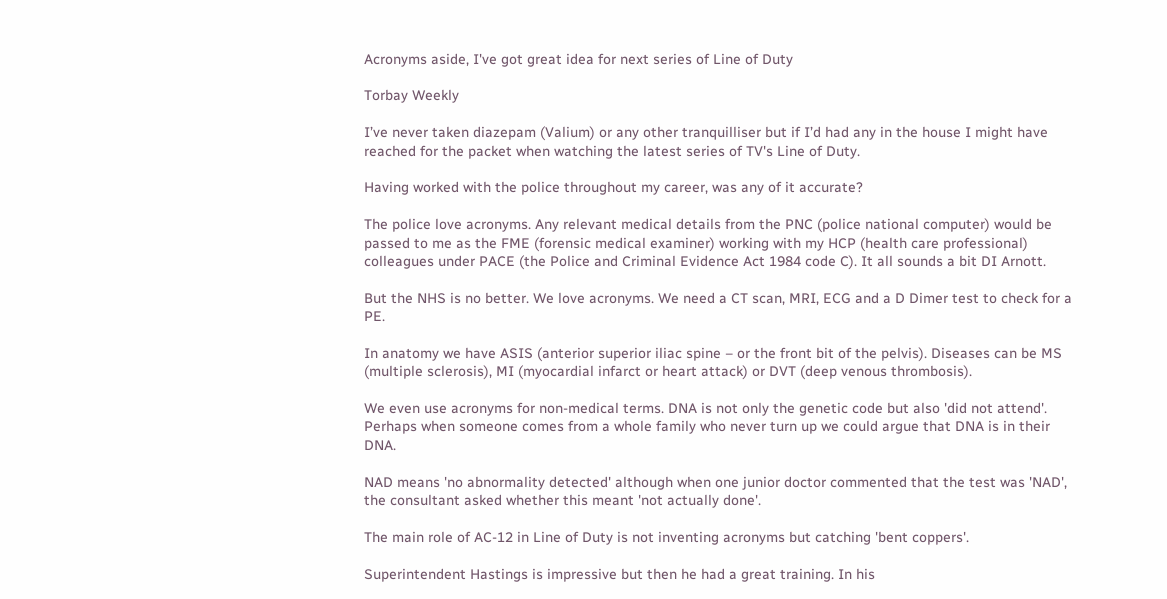Acronyms aside, I've got great idea for next series of Line of Duty

Torbay Weekly

I’ve never taken diazepam (Valium) or any other tranquilliser but if I’d had any in the house I might have reached for the packet when watching the latest series of TV's Line of Duty.

Having worked with the police throughout my career, was any of it accurate?

The police love acronyms. Any relevant medical details from the PNC (police national computer) would be passed to me as the FME (forensic medical examiner) working with my HCP (health care professional) colleagues under PACE (the Police and Criminal Evidence Act 1984 code C). It all sounds a bit DI Arnott.

But the NHS is no better. We love acronyms. We need a CT scan, MRI, ECG and a D Dimer test to check for a PE.

In anatomy we have ASIS (anterior superior iliac spine – or the front bit of the pelvis). Diseases can be MS (multiple sclerosis), MI (myocardial infarct or heart attack) or DVT (deep venous thrombosis).

We even use acronyms for non-medical terms. DNA is not only the genetic code but also 'did not attend'. Perhaps when someone comes from a whole family who never turn up we could argue that DNA is in their DNA.

NAD means 'no abnormality detected' although when one junior doctor commented that the test was 'NAD', the consultant asked whether this meant 'not actually done'.

The main role of AC-12 in Line of Duty is not inventing acronyms but catching 'bent coppers'.

Superintendent Hastings is impressive but then he had a great training. In his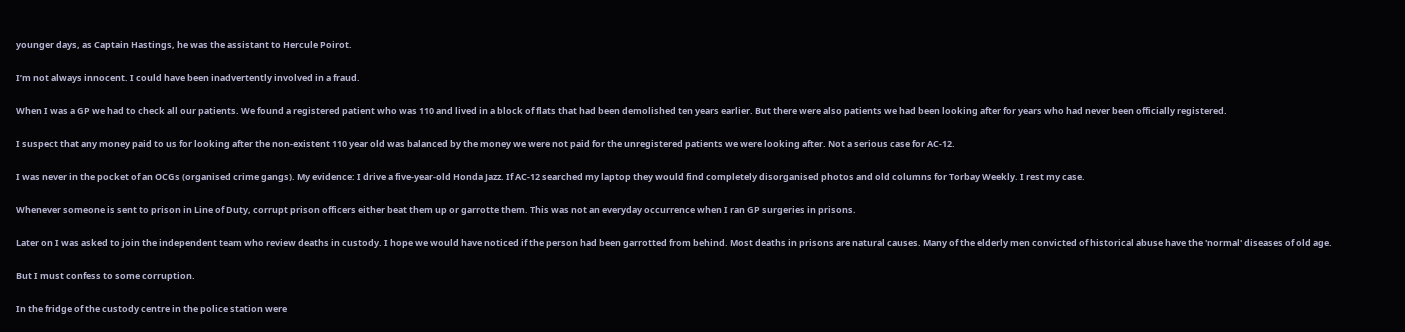younger days, as Captain Hastings, he was the assistant to Hercule Poirot.

I’m not always innocent. I could have been inadvertently involved in a fraud.

When I was a GP we had to check all our patients. We found a registered patient who was 110 and lived in a block of flats that had been demolished ten years earlier. But there were also patients we had been looking after for years who had never been officially registered.

I suspect that any money paid to us for looking after the non-existent 110 year old was balanced by the money we were not paid for the unregistered patients we were looking after. Not a serious case for AC-12.

I was never in the pocket of an OCGs (organised crime gangs). My evidence: I drive a five-year-old Honda Jazz. If AC-12 searched my laptop they would find completely disorganised photos and old columns for Torbay Weekly. I rest my case.

Whenever someone is sent to prison in Line of Duty, corrupt prison officers either beat them up or garrotte them. This was not an everyday occurrence when I ran GP surgeries in prisons.

Later on I was asked to join the independent team who review deaths in custody. I hope we would have noticed if the person had been garrotted from behind. Most deaths in prisons are natural causes. Many of the elderly men convicted of historical abuse have the 'normal' diseases of old age.

But I must confess to some corruption.

In the fridge of the custody centre in the police station were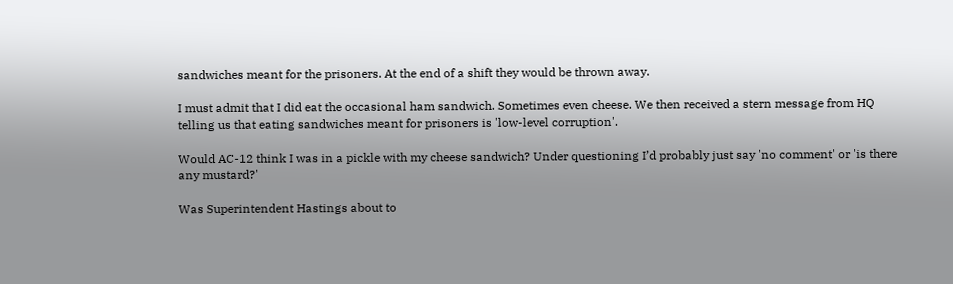sandwiches meant for the prisoners. At the end of a shift they would be thrown away.

I must admit that I did eat the occasional ham sandwich. Sometimes even cheese. We then received a stern message from HQ telling us that eating sandwiches meant for prisoners is 'low-level corruption'.

Would AC-12 think I was in a pickle with my cheese sandwich? Under questioning I’d probably just say 'no comment' or 'is there any mustard?'

Was Superintendent Hastings about to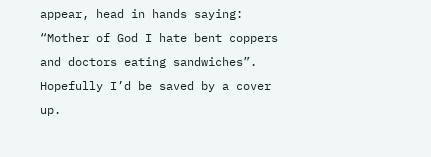appear, head in hands saying: “Mother of God I hate bent coppers and doctors eating sandwiches”. Hopefully I’d be saved by a cover up.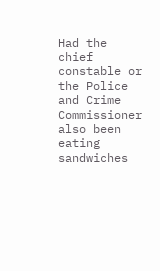Had the chief constable or the Police and Crime Commissioner also been eating sandwiches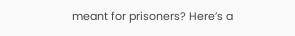meant for prisoners? Here’s a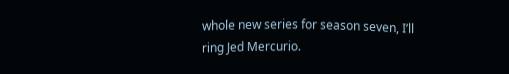whole new series for season seven, I’ll ring Jed Mercurio.